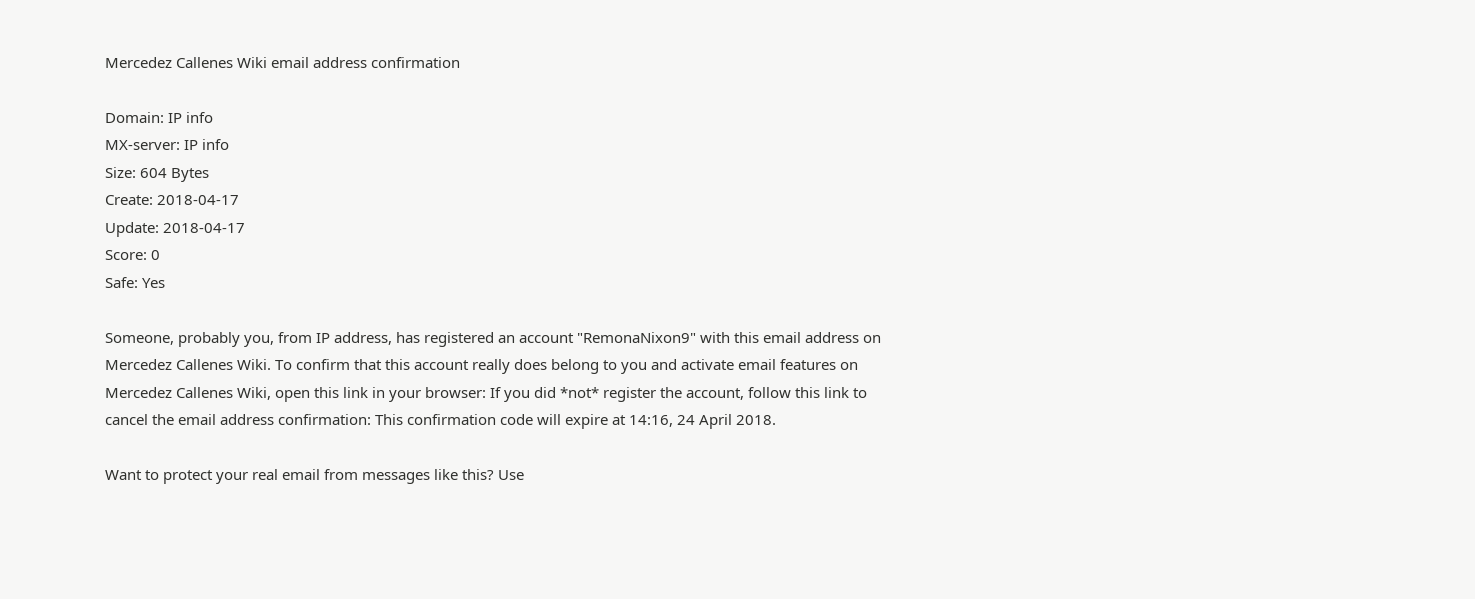Mercedez Callenes Wiki email address confirmation

Domain: IP info
MX-server: IP info
Size: 604 Bytes
Create: 2018-04-17
Update: 2018-04-17
Score: 0
Safe: Yes

Someone, probably you, from IP address, has registered an account "RemonaNixon9" with this email address on Mercedez Callenes Wiki. To confirm that this account really does belong to you and activate email features on Mercedez Callenes Wiki, open this link in your browser: If you did *not* register the account, follow this link to cancel the email address confirmation: This confirmation code will expire at 14:16, 24 April 2018.

Want to protect your real email from messages like this? Use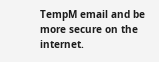TempM email and be more secure on the internet.